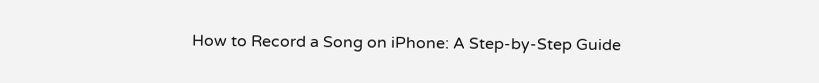How to Record a Song on iPhone: A Step-by-Step Guide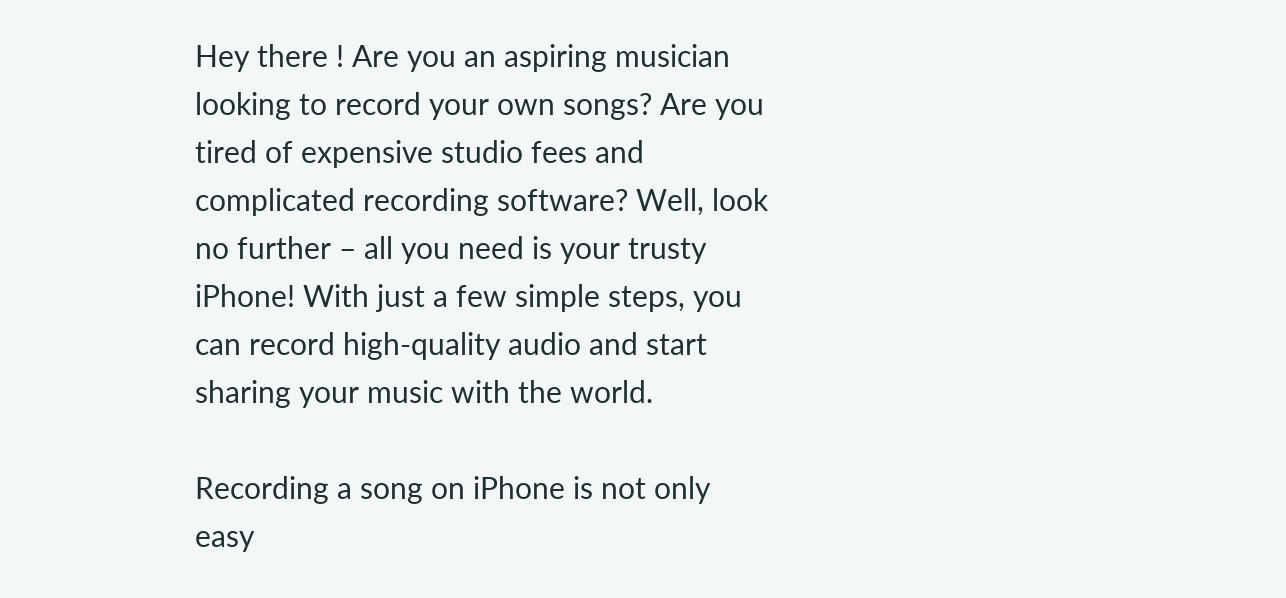Hey there ! Are you an aspiring musician looking to record your own songs? Are you tired of expensive studio fees and complicated recording software? Well, look no further – all you need is your trusty iPhone! With just a few simple steps, you can record high-quality audio and start sharing your music with the world.

Recording a song on iPhone is not only easy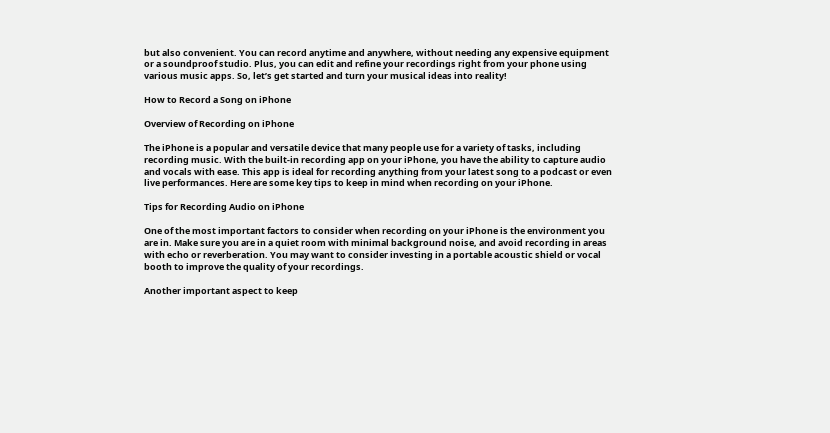but also convenient. You can record anytime and anywhere, without needing any expensive equipment or a soundproof studio. Plus, you can edit and refine your recordings right from your phone using various music apps. So, let’s get started and turn your musical ideas into reality!

How to Record a Song on iPhone

Overview of Recording on iPhone

The iPhone is a popular and versatile device that many people use for a variety of tasks, including recording music. With the built-in recording app on your iPhone, you have the ability to capture audio and vocals with ease. This app is ideal for recording anything from your latest song to a podcast or even live performances. Here are some key tips to keep in mind when recording on your iPhone.

Tips for Recording Audio on iPhone

One of the most important factors to consider when recording on your iPhone is the environment you are in. Make sure you are in a quiet room with minimal background noise, and avoid recording in areas with echo or reverberation. You may want to consider investing in a portable acoustic shield or vocal booth to improve the quality of your recordings.

Another important aspect to keep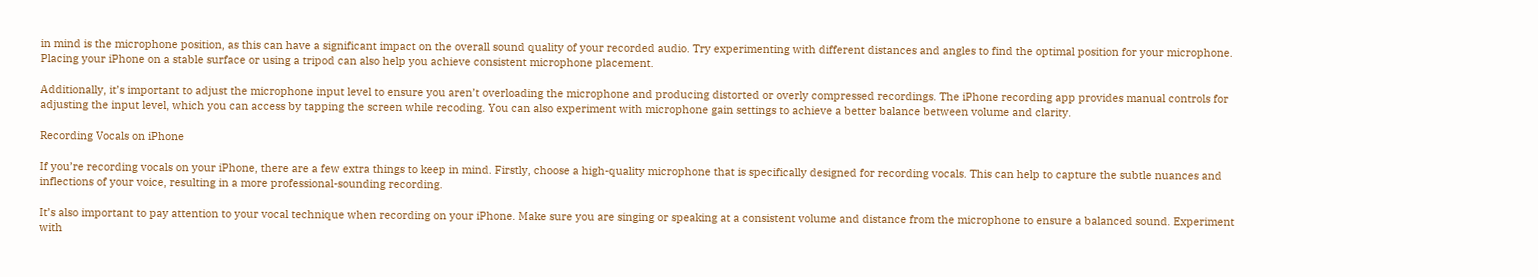in mind is the microphone position, as this can have a significant impact on the overall sound quality of your recorded audio. Try experimenting with different distances and angles to find the optimal position for your microphone. Placing your iPhone on a stable surface or using a tripod can also help you achieve consistent microphone placement.

Additionally, it’s important to adjust the microphone input level to ensure you aren’t overloading the microphone and producing distorted or overly compressed recordings. The iPhone recording app provides manual controls for adjusting the input level, which you can access by tapping the screen while recoding. You can also experiment with microphone gain settings to achieve a better balance between volume and clarity.

Recording Vocals on iPhone

If you’re recording vocals on your iPhone, there are a few extra things to keep in mind. Firstly, choose a high-quality microphone that is specifically designed for recording vocals. This can help to capture the subtle nuances and inflections of your voice, resulting in a more professional-sounding recording.

It’s also important to pay attention to your vocal technique when recording on your iPhone. Make sure you are singing or speaking at a consistent volume and distance from the microphone to ensure a balanced sound. Experiment with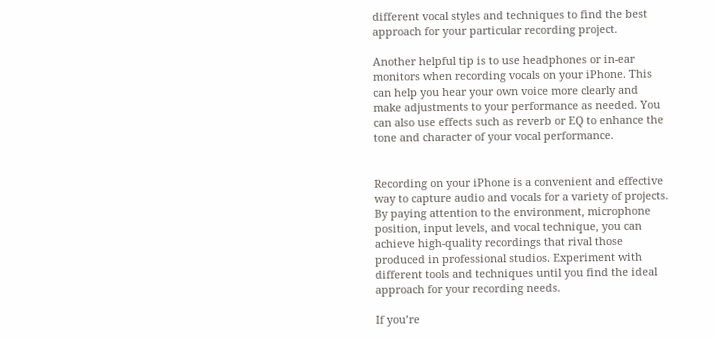different vocal styles and techniques to find the best approach for your particular recording project.

Another helpful tip is to use headphones or in-ear monitors when recording vocals on your iPhone. This can help you hear your own voice more clearly and make adjustments to your performance as needed. You can also use effects such as reverb or EQ to enhance the tone and character of your vocal performance.


Recording on your iPhone is a convenient and effective way to capture audio and vocals for a variety of projects. By paying attention to the environment, microphone position, input levels, and vocal technique, you can achieve high-quality recordings that rival those produced in professional studios. Experiment with different tools and techniques until you find the ideal approach for your recording needs.

If you’re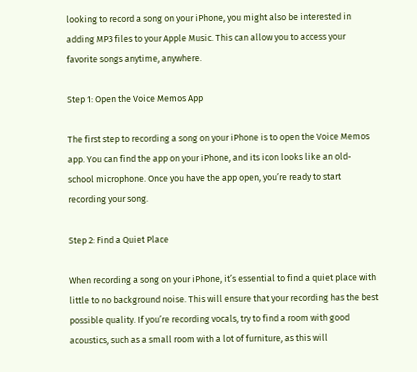looking to record a song on your iPhone, you might also be interested in adding MP3 files to your Apple Music. This can allow you to access your favorite songs anytime, anywhere.

Step 1: Open the Voice Memos App

The first step to recording a song on your iPhone is to open the Voice Memos app. You can find the app on your iPhone, and its icon looks like an old-school microphone. Once you have the app open, you’re ready to start recording your song.

Step 2: Find a Quiet Place

When recording a song on your iPhone, it’s essential to find a quiet place with little to no background noise. This will ensure that your recording has the best possible quality. If you’re recording vocals, try to find a room with good acoustics, such as a small room with a lot of furniture, as this will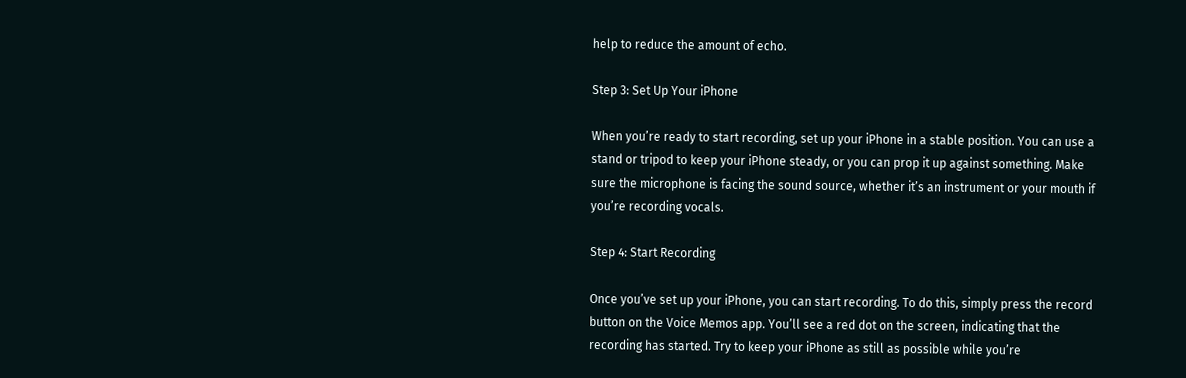help to reduce the amount of echo.

Step 3: Set Up Your iPhone

When you’re ready to start recording, set up your iPhone in a stable position. You can use a stand or tripod to keep your iPhone steady, or you can prop it up against something. Make sure the microphone is facing the sound source, whether it’s an instrument or your mouth if you’re recording vocals.

Step 4: Start Recording

Once you’ve set up your iPhone, you can start recording. To do this, simply press the record button on the Voice Memos app. You’ll see a red dot on the screen, indicating that the recording has started. Try to keep your iPhone as still as possible while you’re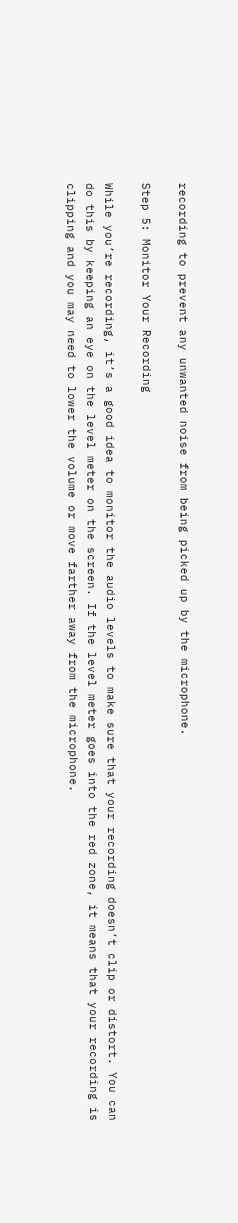recording to prevent any unwanted noise from being picked up by the microphone.

Step 5: Monitor Your Recording

While you’re recording, it’s a good idea to monitor the audio levels to make sure that your recording doesn’t clip or distort. You can do this by keeping an eye on the level meter on the screen. If the level meter goes into the red zone, it means that your recording is clipping and you may need to lower the volume or move farther away from the microphone.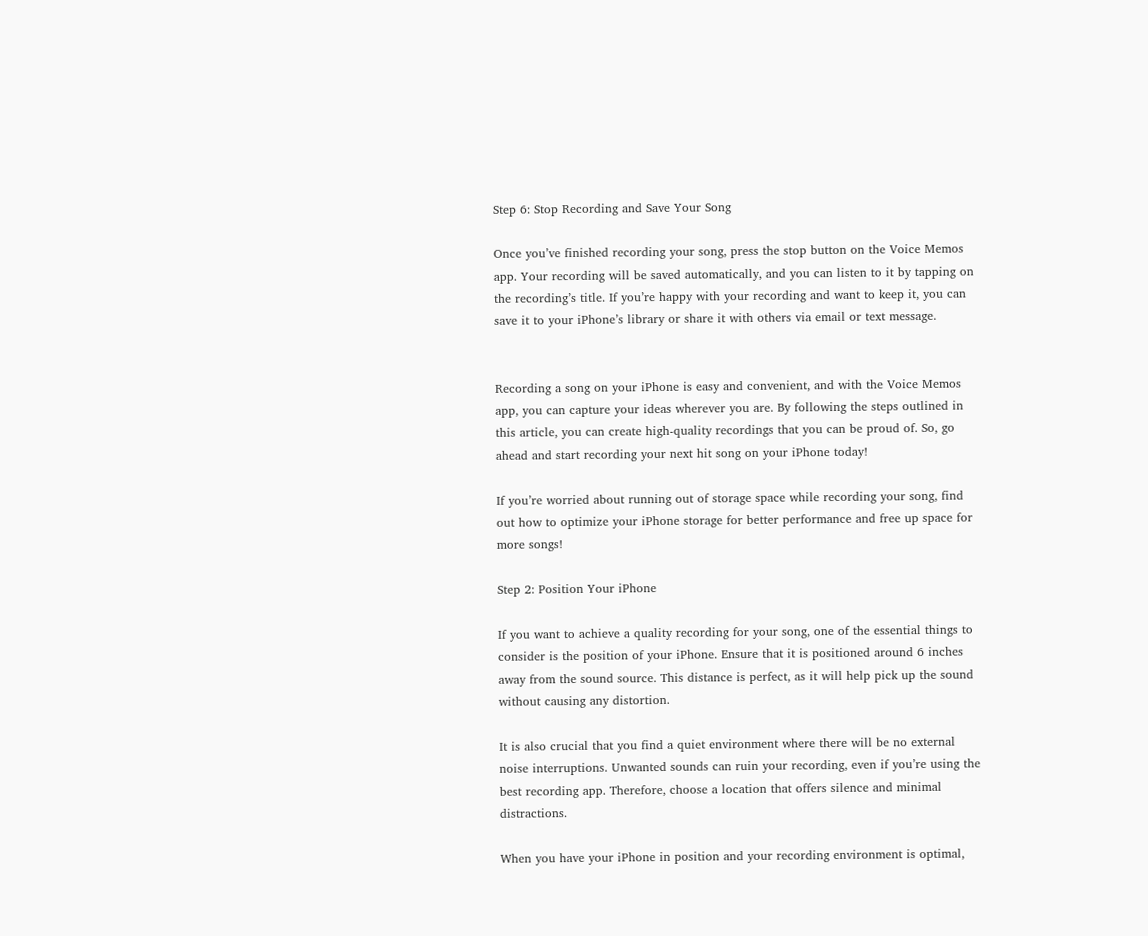Step 6: Stop Recording and Save Your Song

Once you’ve finished recording your song, press the stop button on the Voice Memos app. Your recording will be saved automatically, and you can listen to it by tapping on the recording’s title. If you’re happy with your recording and want to keep it, you can save it to your iPhone’s library or share it with others via email or text message.


Recording a song on your iPhone is easy and convenient, and with the Voice Memos app, you can capture your ideas wherever you are. By following the steps outlined in this article, you can create high-quality recordings that you can be proud of. So, go ahead and start recording your next hit song on your iPhone today!

If you’re worried about running out of storage space while recording your song, find out how to optimize your iPhone storage for better performance and free up space for more songs!

Step 2: Position Your iPhone

If you want to achieve a quality recording for your song, one of the essential things to consider is the position of your iPhone. Ensure that it is positioned around 6 inches away from the sound source. This distance is perfect, as it will help pick up the sound without causing any distortion.

It is also crucial that you find a quiet environment where there will be no external noise interruptions. Unwanted sounds can ruin your recording, even if you’re using the best recording app. Therefore, choose a location that offers silence and minimal distractions.

When you have your iPhone in position and your recording environment is optimal,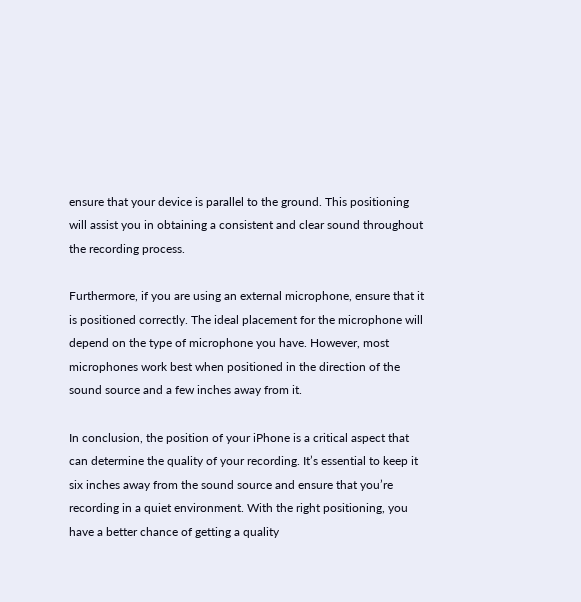ensure that your device is parallel to the ground. This positioning will assist you in obtaining a consistent and clear sound throughout the recording process.

Furthermore, if you are using an external microphone, ensure that it is positioned correctly. The ideal placement for the microphone will depend on the type of microphone you have. However, most microphones work best when positioned in the direction of the sound source and a few inches away from it.

In conclusion, the position of your iPhone is a critical aspect that can determine the quality of your recording. It’s essential to keep it six inches away from the sound source and ensure that you’re recording in a quiet environment. With the right positioning, you have a better chance of getting a quality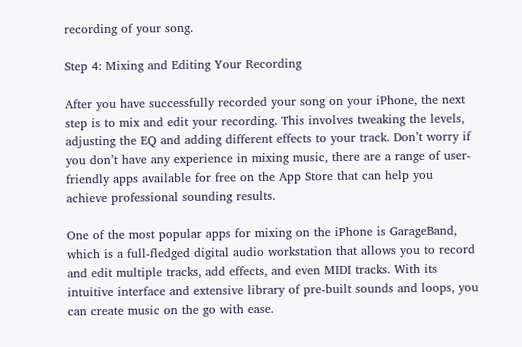recording of your song.

Step 4: Mixing and Editing Your Recording

After you have successfully recorded your song on your iPhone, the next step is to mix and edit your recording. This involves tweaking the levels, adjusting the EQ and adding different effects to your track. Don’t worry if you don’t have any experience in mixing music, there are a range of user-friendly apps available for free on the App Store that can help you achieve professional sounding results.

One of the most popular apps for mixing on the iPhone is GarageBand, which is a full-fledged digital audio workstation that allows you to record and edit multiple tracks, add effects, and even MIDI tracks. With its intuitive interface and extensive library of pre-built sounds and loops, you can create music on the go with ease.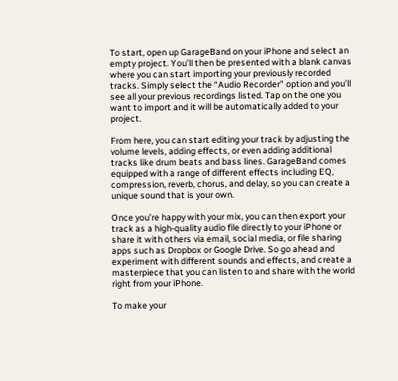To start, open up GarageBand on your iPhone and select an empty project. You’ll then be presented with a blank canvas where you can start importing your previously recorded tracks. Simply select the “Audio Recorder” option and you’ll see all your previous recordings listed. Tap on the one you want to import and it will be automatically added to your project.

From here, you can start editing your track by adjusting the volume levels, adding effects, or even adding additional tracks like drum beats and bass lines. GarageBand comes equipped with a range of different effects including EQ, compression, reverb, chorus, and delay, so you can create a unique sound that is your own.

Once you’re happy with your mix, you can then export your track as a high-quality audio file directly to your iPhone or share it with others via email, social media, or file sharing apps such as Dropbox or Google Drive. So go ahead and experiment with different sounds and effects, and create a masterpiece that you can listen to and share with the world right from your iPhone.

To make your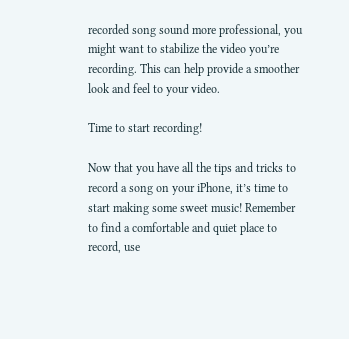recorded song sound more professional, you might want to stabilize the video you’re recording. This can help provide a smoother look and feel to your video.

Time to start recording!

Now that you have all the tips and tricks to record a song on your iPhone, it’s time to start making some sweet music! Remember to find a comfortable and quiet place to record, use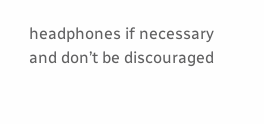headphones if necessary and don’t be discouraged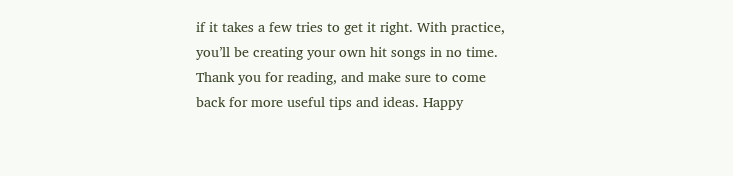if it takes a few tries to get it right. With practice, you’ll be creating your own hit songs in no time. Thank you for reading, and make sure to come back for more useful tips and ideas. Happy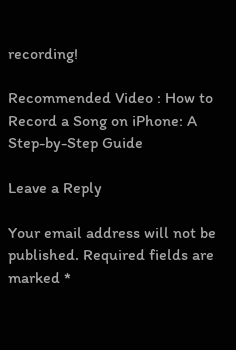recording!

Recommended Video : How to Record a Song on iPhone: A Step-by-Step Guide

Leave a Reply

Your email address will not be published. Required fields are marked *